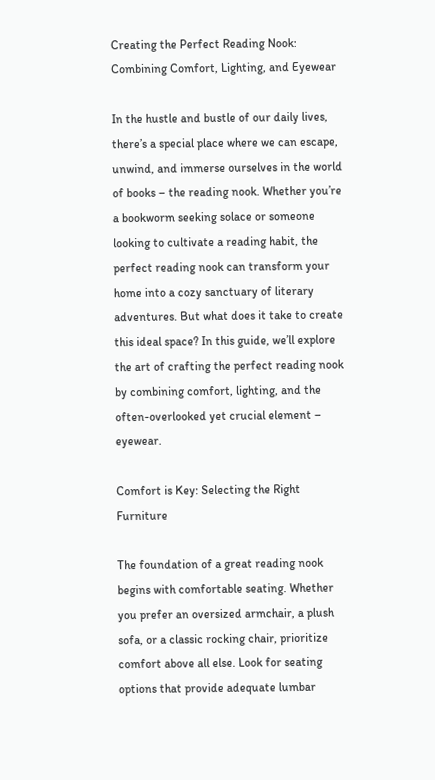Creating the Perfect Reading Nook: Combining Comfort, Lighting, and Eyewear

In the hustle and bustle of our daily lives, there’s a special place where we can escape, unwind, and immerse ourselves in the world of books – the reading nook. Whether you’re a bookworm seeking solace or someone looking to cultivate a reading habit, the perfect reading nook can transform your home into a cozy sanctuary of literary adventures. But what does it take to create this ideal space? In this guide, we’ll explore the art of crafting the perfect reading nook by combining comfort, lighting, and the often-overlooked yet crucial element – eyewear.

Comfort is Key: Selecting the Right Furniture

The foundation of a great reading nook begins with comfortable seating. Whether you prefer an oversized armchair, a plush sofa, or a classic rocking chair, prioritize comfort above all else. Look for seating options that provide adequate lumbar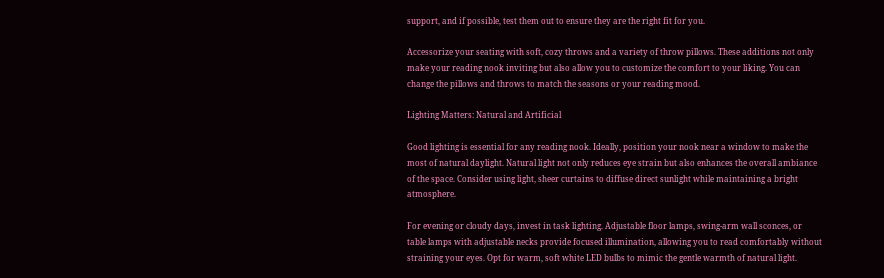support, and if possible, test them out to ensure they are the right fit for you.

Accessorize your seating with soft, cozy throws and a variety of throw pillows. These additions not only make your reading nook inviting but also allow you to customize the comfort to your liking. You can change the pillows and throws to match the seasons or your reading mood.

Lighting Matters: Natural and Artificial

Good lighting is essential for any reading nook. Ideally, position your nook near a window to make the most of natural daylight. Natural light not only reduces eye strain but also enhances the overall ambiance of the space. Consider using light, sheer curtains to diffuse direct sunlight while maintaining a bright atmosphere.

For evening or cloudy days, invest in task lighting. Adjustable floor lamps, swing-arm wall sconces, or table lamps with adjustable necks provide focused illumination, allowing you to read comfortably without straining your eyes. Opt for warm, soft white LED bulbs to mimic the gentle warmth of natural light.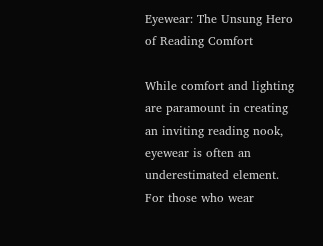Eyewear: The Unsung Hero of Reading Comfort

While comfort and lighting are paramount in creating an inviting reading nook, eyewear is often an underestimated element. For those who wear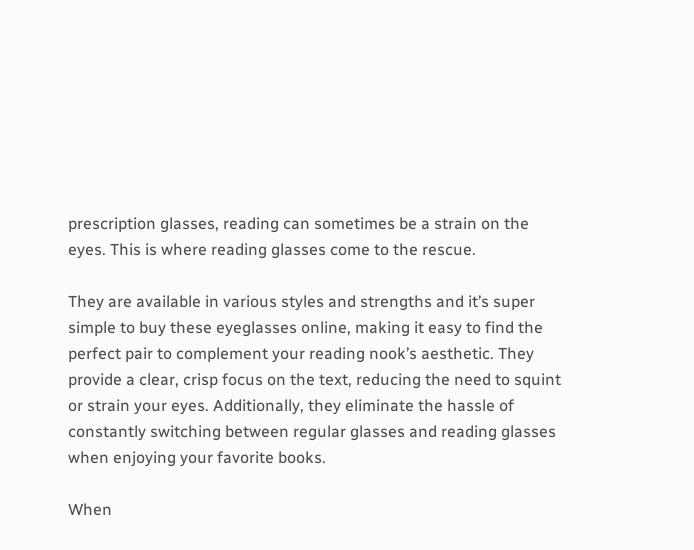prescription glasses, reading can sometimes be a strain on the eyes. This is where reading glasses come to the rescue.

They are available in various styles and strengths and it’s super simple to buy these eyeglasses online, making it easy to find the perfect pair to complement your reading nook’s aesthetic. They provide a clear, crisp focus on the text, reducing the need to squint or strain your eyes. Additionally, they eliminate the hassle of constantly switching between regular glasses and reading glasses when enjoying your favorite books.

When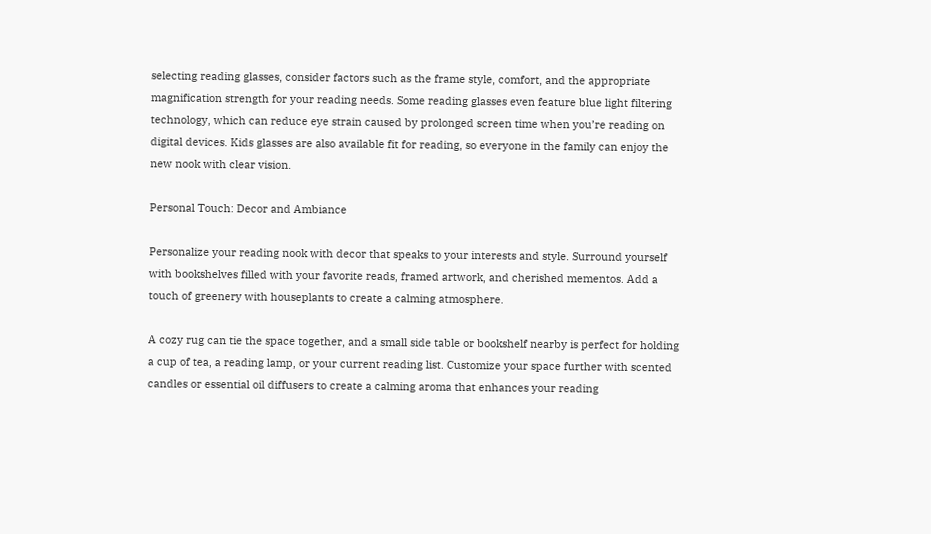selecting reading glasses, consider factors such as the frame style, comfort, and the appropriate magnification strength for your reading needs. Some reading glasses even feature blue light filtering technology, which can reduce eye strain caused by prolonged screen time when you’re reading on digital devices. Kids glasses are also available fit for reading, so everyone in the family can enjoy the new nook with clear vision.

Personal Touch: Decor and Ambiance

Personalize your reading nook with decor that speaks to your interests and style. Surround yourself with bookshelves filled with your favorite reads, framed artwork, and cherished mementos. Add a touch of greenery with houseplants to create a calming atmosphere.

A cozy rug can tie the space together, and a small side table or bookshelf nearby is perfect for holding a cup of tea, a reading lamp, or your current reading list. Customize your space further with scented candles or essential oil diffusers to create a calming aroma that enhances your reading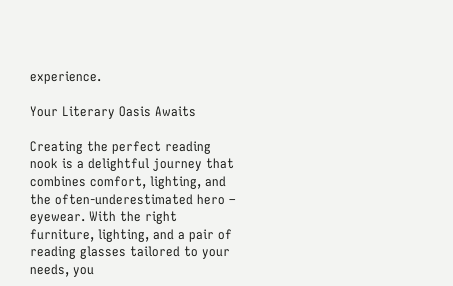experience.

Your Literary Oasis Awaits

Creating the perfect reading nook is a delightful journey that combines comfort, lighting, and the often-underestimated hero – eyewear. With the right furniture, lighting, and a pair of reading glasses tailored to your needs, you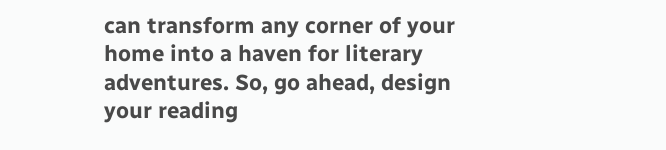can transform any corner of your home into a haven for literary adventures. So, go ahead, design your reading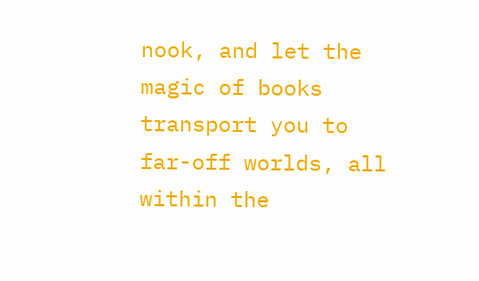nook, and let the magic of books transport you to far-off worlds, all within the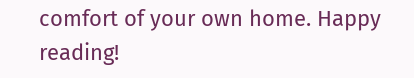comfort of your own home. Happy reading!